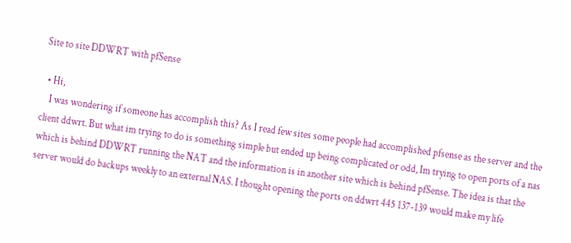Site to site DDWRT with pfSense

  • Hi,
    I was wondering if someone has accomplish this? As I read few sites some people had accomplished pfsense as the server and the client ddwrt. But what im trying to do is something simple but ended up being complicated or odd, Im trying to open ports of a nas which is behind DDWRT running the NAT and the information is in another site which is behind pfSense. The idea is that the server would do backups weekly to an external NAS. I thought opening the ports on ddwrt 445 137-139 would make my life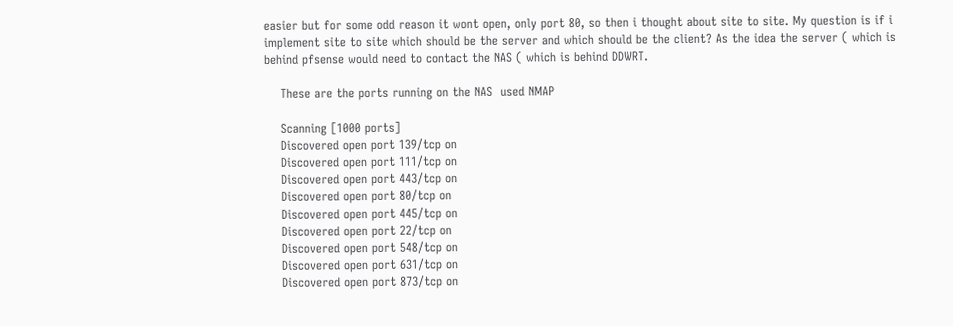easier but for some odd reason it wont open, only port 80, so then i thought about site to site. My question is if i implement site to site which should be the server and which should be the client? As the idea the server ( which is behind pfsense would need to contact the NAS ( which is behind DDWRT.

    These are the ports running on the NAS  used NMAP

    Scanning [1000 ports]
    Discovered open port 139/tcp on
    Discovered open port 111/tcp on
    Discovered open port 443/tcp on
    Discovered open port 80/tcp on
    Discovered open port 445/tcp on
    Discovered open port 22/tcp on
    Discovered open port 548/tcp on
    Discovered open port 631/tcp on
    Discovered open port 873/tcp on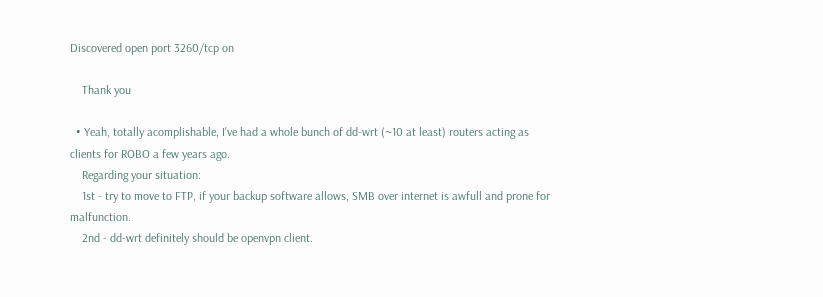Discovered open port 3260/tcp on

    Thank you

  • Yeah, totally acomplishable, I've had a whole bunch of dd-wrt (~10 at least) routers acting as clients for ROBO a few years ago.
    Regarding your situation:
    1st - try to move to FTP, if your backup software allows, SMB over internet is awfull and prone for malfunction.
    2nd - dd-wrt definitely should be openvpn client.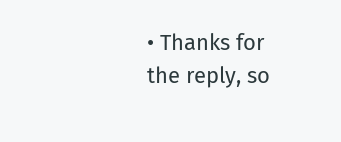• Thanks for the reply, so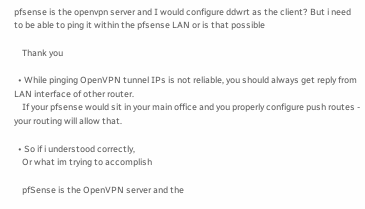pfsense is the openvpn server and I would configure ddwrt as the client? But i need to be able to ping it within the pfsense LAN or is that possible

    Thank you

  • While pinging OpenVPN tunnel IPs is not reliable, you should always get reply from LAN interface of other router.
    If your pfsense would sit in your main office and you properly configure push routes - your routing will allow that.

  • So if i understood correctly,
    Or what im trying to accomplish

    pfSense is the OpenVPN server and the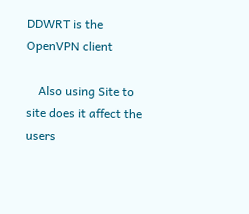DDWRT is the OpenVPN client

    Also using Site to site does it affect the users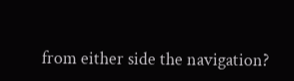from either side the navigation?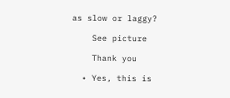as slow or laggy?

    See picture

    Thank you

  • Yes, this is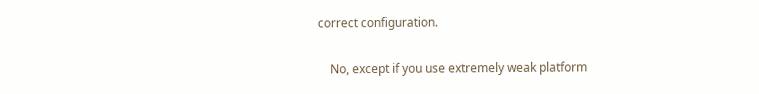correct configuration.

    No, except if you use extremely weak platform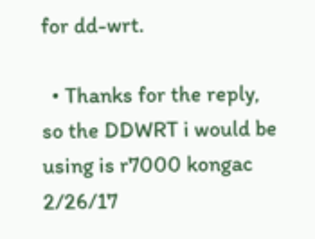for dd-wrt.

  • Thanks for the reply, so the DDWRT i would be using is r7000 kongac 2/26/17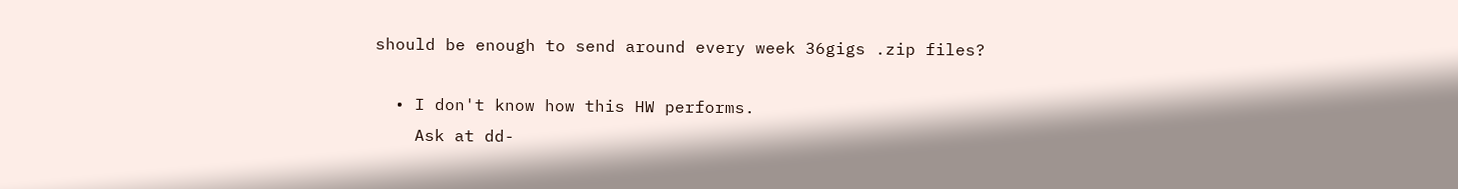should be enough to send around every week 36gigs .zip files?

  • I don't know how this HW performs.
    Ask at dd-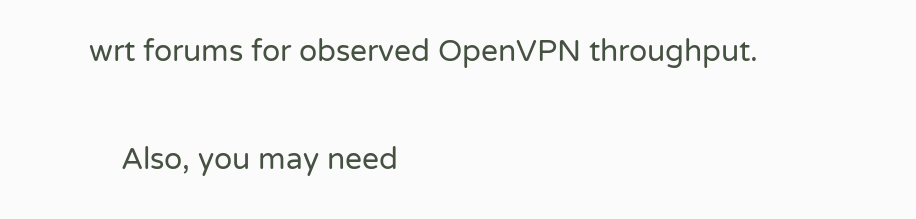wrt forums for observed OpenVPN throughput.

    Also, you may need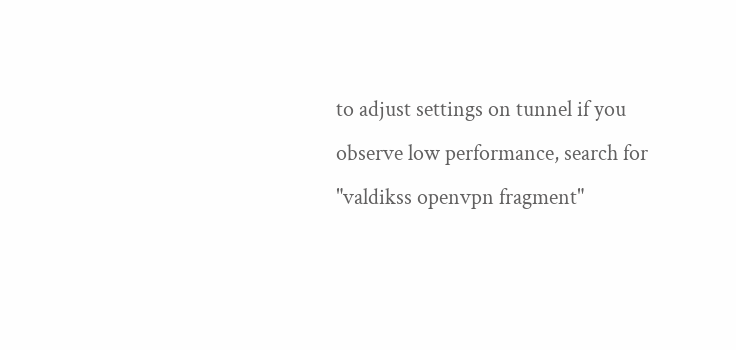to adjust settings on tunnel if you observe low performance, search for "valdikss openvpn fragment"